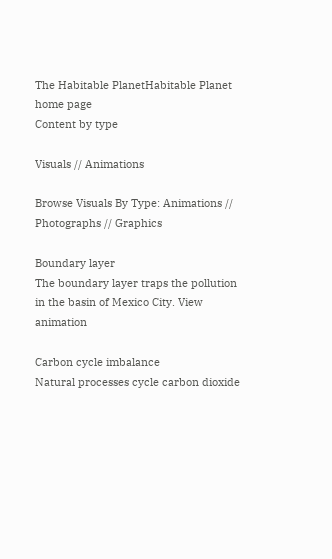The Habitable PlanetHabitable Planet home page
Content by type

Visuals // Animations

Browse Visuals By Type: Animations // Photographs // Graphics

Boundary layer
The boundary layer traps the pollution in the basin of Mexico City. View animation

Carbon cycle imbalance
Natural processes cycle carbon dioxide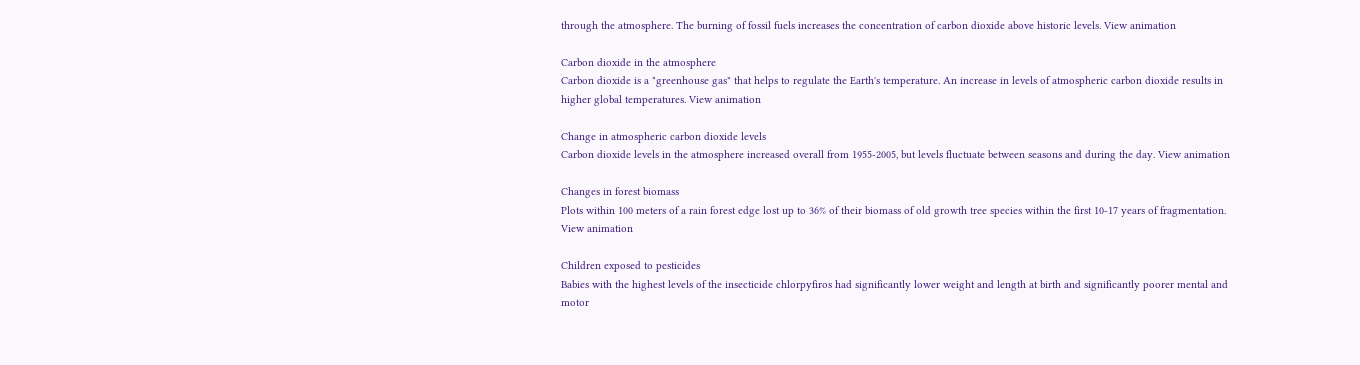through the atmosphere. The burning of fossil fuels increases the concentration of carbon dioxide above historic levels. View animation

Carbon dioxide in the atmosphere
Carbon dioxide is a "greenhouse gas" that helps to regulate the Earth's temperature. An increase in levels of atmospheric carbon dioxide results in higher global temperatures. View animation

Change in atmospheric carbon dioxide levels
Carbon dioxide levels in the atmosphere increased overall from 1955-2005, but levels fluctuate between seasons and during the day. View animation

Changes in forest biomass
Plots within 100 meters of a rain forest edge lost up to 36% of their biomass of old growth tree species within the first 10-17 years of fragmentation. View animation

Children exposed to pesticides
Babies with the highest levels of the insecticide chlorpyfiros had significantly lower weight and length at birth and significantly poorer mental and motor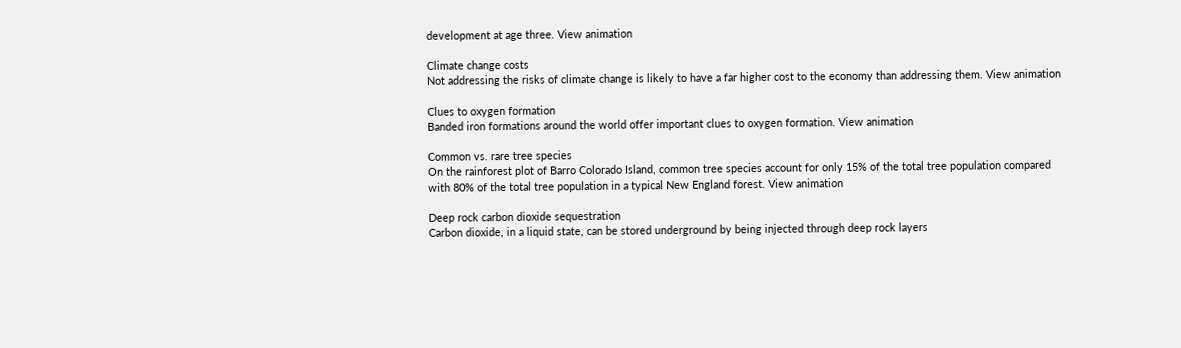development at age three. View animation

Climate change costs
Not addressing the risks of climate change is likely to have a far higher cost to the economy than addressing them. View animation

Clues to oxygen formation
Banded iron formations around the world offer important clues to oxygen formation. View animation

Common vs. rare tree species
On the rainforest plot of Barro Colorado Island, common tree species account for only 15% of the total tree population compared with 80% of the total tree population in a typical New England forest. View animation

Deep rock carbon dioxide sequestration
Carbon dioxide, in a liquid state, can be stored underground by being injected through deep rock layers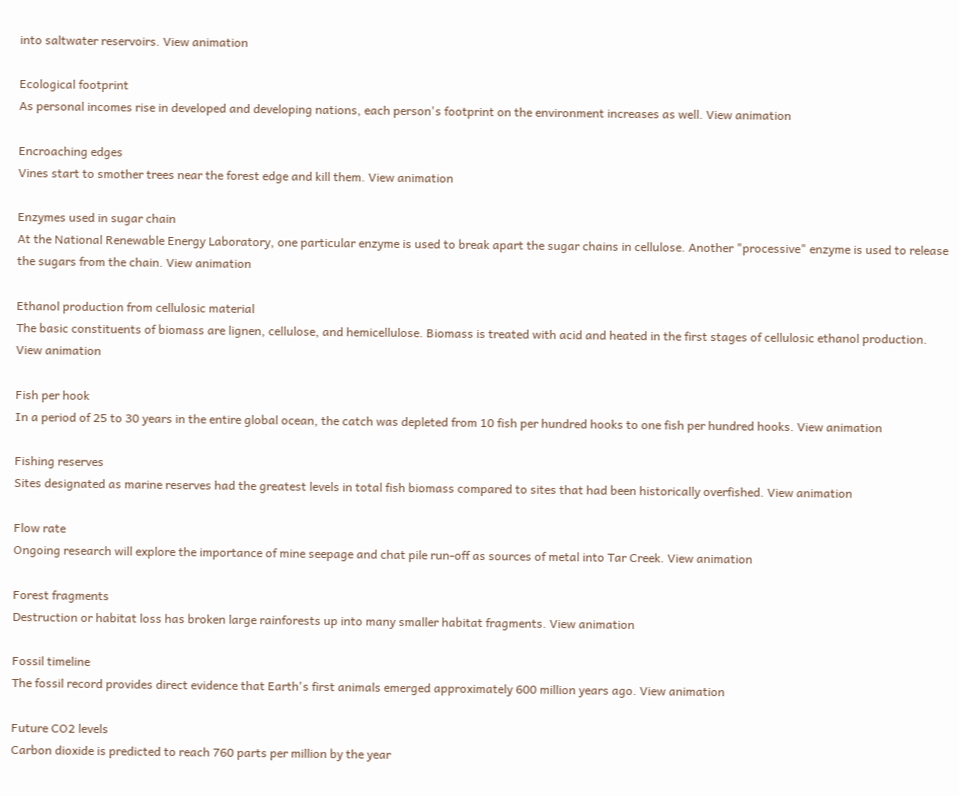into saltwater reservoirs. View animation

Ecological footprint
As personal incomes rise in developed and developing nations, each person's footprint on the environment increases as well. View animation

Encroaching edges
Vines start to smother trees near the forest edge and kill them. View animation

Enzymes used in sugar chain
At the National Renewable Energy Laboratory, one particular enzyme is used to break apart the sugar chains in cellulose. Another "processive" enzyme is used to release the sugars from the chain. View animation

Ethanol production from cellulosic material
The basic constituents of biomass are lignen, cellulose, and hemicellulose. Biomass is treated with acid and heated in the first stages of cellulosic ethanol production. View animation

Fish per hook
In a period of 25 to 30 years in the entire global ocean, the catch was depleted from 10 fish per hundred hooks to one fish per hundred hooks. View animation

Fishing reserves
Sites designated as marine reserves had the greatest levels in total fish biomass compared to sites that had been historically overfished. View animation

Flow rate
Ongoing research will explore the importance of mine seepage and chat pile run-off as sources of metal into Tar Creek. View animation

Forest fragments
Destruction or habitat loss has broken large rainforests up into many smaller habitat fragments. View animation

Fossil timeline
The fossil record provides direct evidence that Earth's first animals emerged approximately 600 million years ago. View animation

Future CO2 levels
Carbon dioxide is predicted to reach 760 parts per million by the year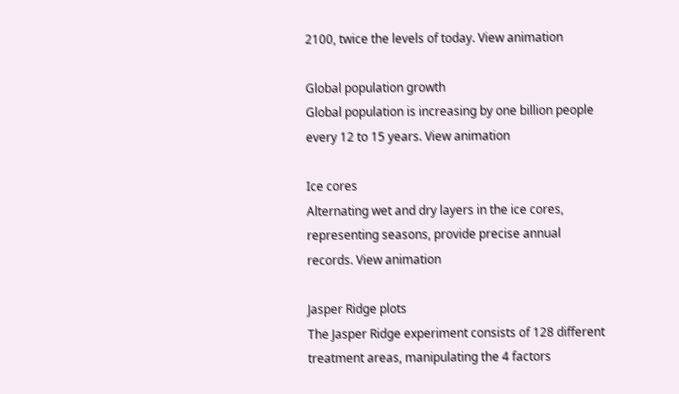2100, twice the levels of today. View animation

Global population growth
Global population is increasing by one billion people every 12 to 15 years. View animation

Ice cores
Alternating wet and dry layers in the ice cores, representing seasons, provide precise annual records. View animation

Jasper Ridge plots
The Jasper Ridge experiment consists of 128 different treatment areas, manipulating the 4 factors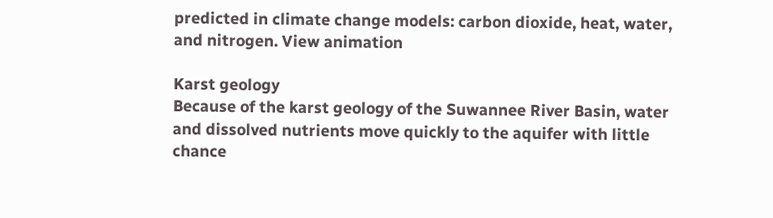predicted in climate change models: carbon dioxide, heat, water, and nitrogen. View animation

Karst geology
Because of the karst geology of the Suwannee River Basin, water and dissolved nutrients move quickly to the aquifer with little chance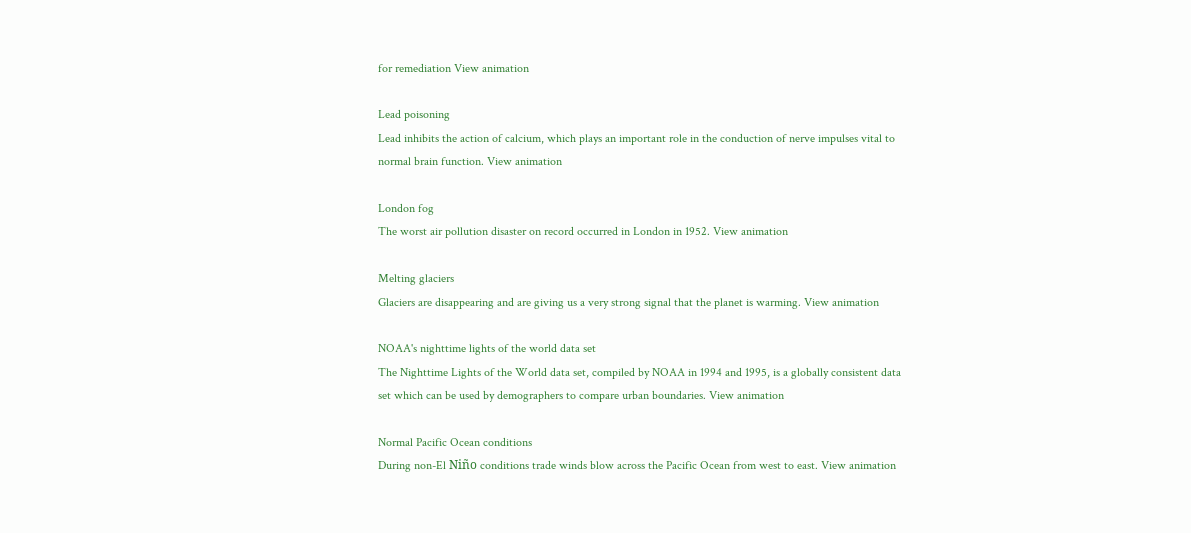for remediation View animation

Lead poisoning
Lead inhibits the action of calcium, which plays an important role in the conduction of nerve impulses vital to normal brain function. View animation

London fog
The worst air pollution disaster on record occurred in London in 1952. View animation

Melting glaciers
Glaciers are disappearing and are giving us a very strong signal that the planet is warming. View animation

NOAA's nighttime lights of the world data set
The Nighttime Lights of the World data set, compiled by NOAA in 1994 and 1995, is a globally consistent data set which can be used by demographers to compare urban boundaries. View animation

Normal Pacific Ocean conditions
During non-El Niño conditions trade winds blow across the Pacific Ocean from west to east. View animation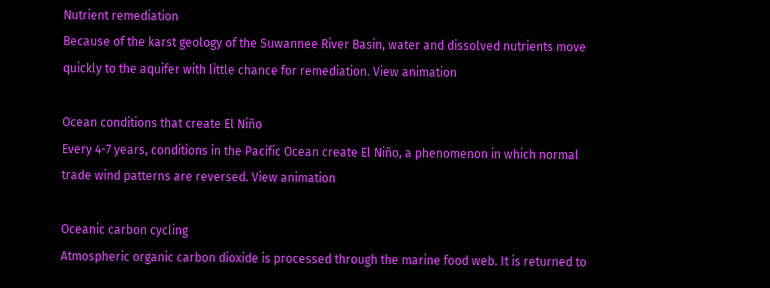Nutrient remediation
Because of the karst geology of the Suwannee River Basin, water and dissolved nutrients move quickly to the aquifer with little chance for remediation. View animation

Ocean conditions that create El Niño
Every 4-7 years, conditions in the Pacific Ocean create El Niño, a phenomenon in which normal trade wind patterns are reversed. View animation

Oceanic carbon cycling
Atmospheric organic carbon dioxide is processed through the marine food web. It is returned to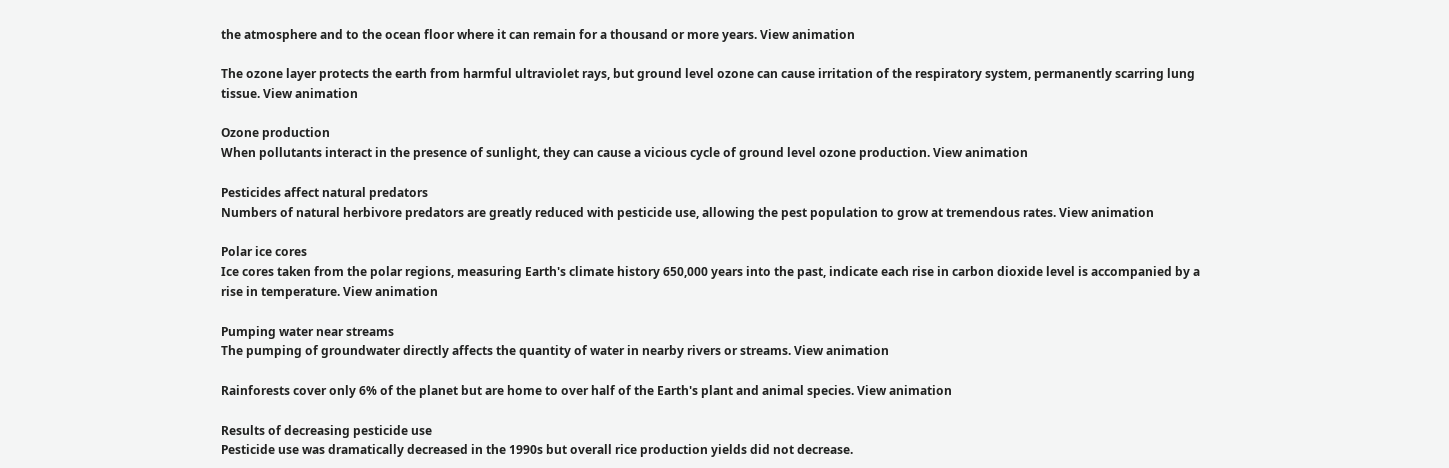the atmosphere and to the ocean floor where it can remain for a thousand or more years. View animation

The ozone layer protects the earth from harmful ultraviolet rays, but ground level ozone can cause irritation of the respiratory system, permanently scarring lung tissue. View animation

Ozone production
When pollutants interact in the presence of sunlight, they can cause a vicious cycle of ground level ozone production. View animation

Pesticides affect natural predators
Numbers of natural herbivore predators are greatly reduced with pesticide use, allowing the pest population to grow at tremendous rates. View animation

Polar ice cores
Ice cores taken from the polar regions, measuring Earth's climate history 650,000 years into the past, indicate each rise in carbon dioxide level is accompanied by a rise in temperature. View animation

Pumping water near streams
The pumping of groundwater directly affects the quantity of water in nearby rivers or streams. View animation

Rainforests cover only 6% of the planet but are home to over half of the Earth's plant and animal species. View animation

Results of decreasing pesticide use
Pesticide use was dramatically decreased in the 1990s but overall rice production yields did not decrease.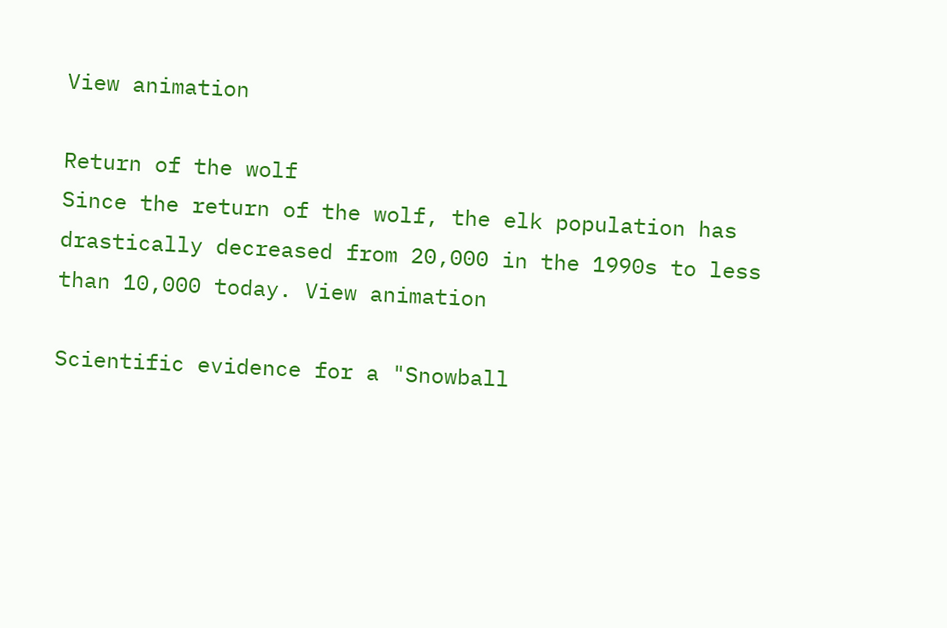View animation

Return of the wolf
Since the return of the wolf, the elk population has drastically decreased from 20,000 in the 1990s to less than 10,000 today. View animation

Scientific evidence for a "Snowball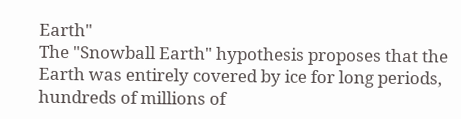Earth"
The "Snowball Earth" hypothesis proposes that the Earth was entirely covered by ice for long periods, hundreds of millions of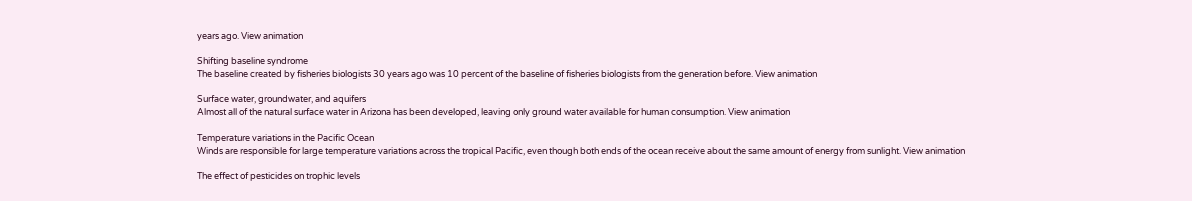years ago. View animation

Shifting baseline syndrome
The baseline created by fisheries biologists 30 years ago was 10 percent of the baseline of fisheries biologists from the generation before. View animation

Surface water, groundwater, and aquifers
Almost all of the natural surface water in Arizona has been developed, leaving only ground water available for human consumption. View animation

Temperature variations in the Pacific Ocean
Winds are responsible for large temperature variations across the tropical Pacific, even though both ends of the ocean receive about the same amount of energy from sunlight. View animation

The effect of pesticides on trophic levels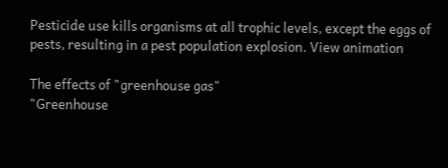Pesticide use kills organisms at all trophic levels, except the eggs of pests, resulting in a pest population explosion. View animation

The effects of "greenhouse gas"
"Greenhouse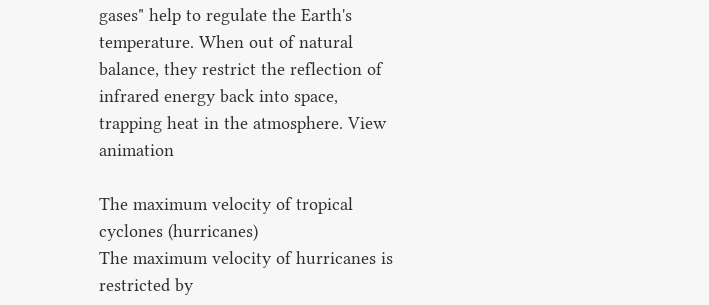gases" help to regulate the Earth's temperature. When out of natural balance, they restrict the reflection of infrared energy back into space, trapping heat in the atmosphere. View animation

The maximum velocity of tropical cyclones (hurricanes)
The maximum velocity of hurricanes is restricted by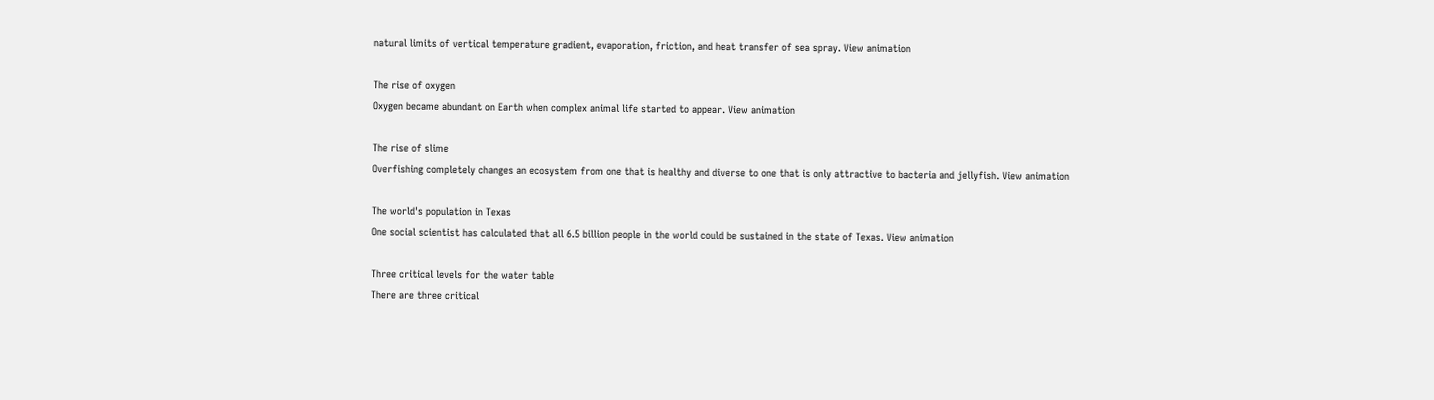natural limits of vertical temperature gradient, evaporation, friction, and heat transfer of sea spray. View animation

The rise of oxygen
Oxygen became abundant on Earth when complex animal life started to appear. View animation

The rise of slime
Overfishing completely changes an ecosystem from one that is healthy and diverse to one that is only attractive to bacteria and jellyfish. View animation

The world's population in Texas
One social scientist has calculated that all 6.5 billion people in the world could be sustained in the state of Texas. View animation

Three critical levels for the water table
There are three critical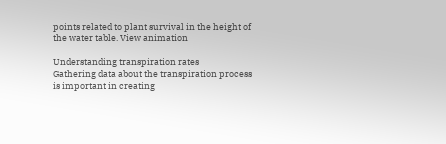points related to plant survival in the height of the water table. View animation

Understanding transpiration rates
Gathering data about the transpiration process is important in creating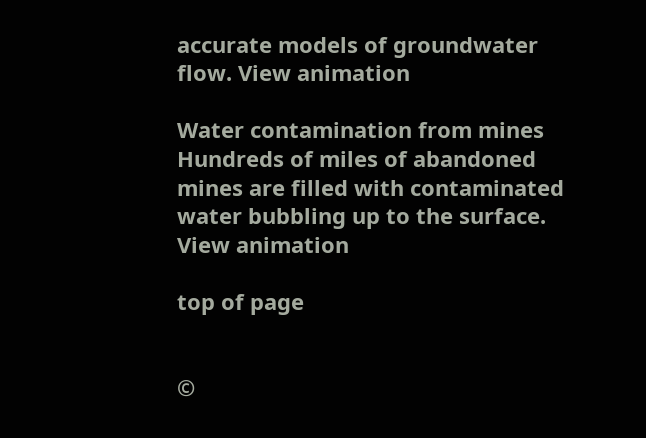accurate models of groundwater flow. View animation

Water contamination from mines
Hundreds of miles of abandoned mines are filled with contaminated water bubbling up to the surface. View animation

top of page


©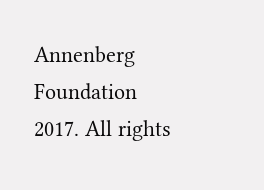Annenberg Foundation 2017. All rights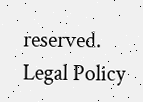reserved. Legal Policy